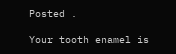Posted .

Your tooth enamel is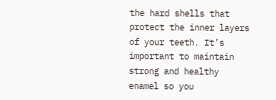the hard shells that protect the inner layers of your teeth. It’s important to maintain strong and healthy enamel so you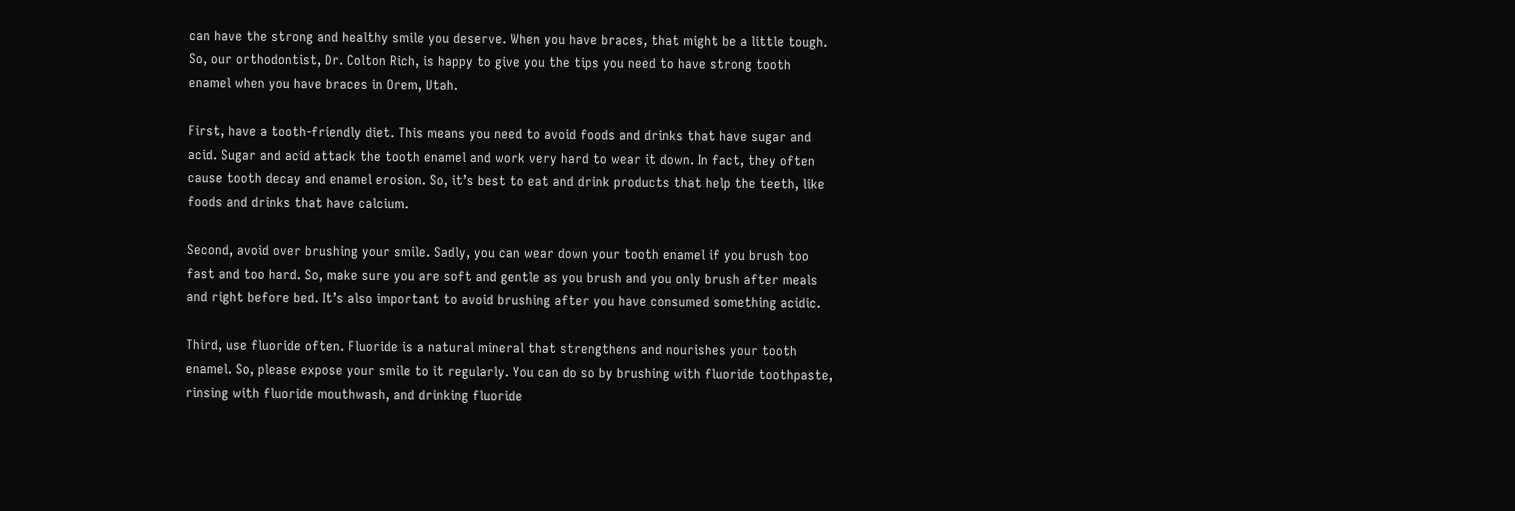can have the strong and healthy smile you deserve. When you have braces, that might be a little tough. So, our orthodontist, Dr. Colton Rich, is happy to give you the tips you need to have strong tooth enamel when you have braces in Orem, Utah.

First, have a tooth-friendly diet. This means you need to avoid foods and drinks that have sugar and acid. Sugar and acid attack the tooth enamel and work very hard to wear it down. In fact, they often cause tooth decay and enamel erosion. So, it’s best to eat and drink products that help the teeth, like foods and drinks that have calcium.

Second, avoid over brushing your smile. Sadly, you can wear down your tooth enamel if you brush too fast and too hard. So, make sure you are soft and gentle as you brush and you only brush after meals and right before bed. It’s also important to avoid brushing after you have consumed something acidic.

Third, use fluoride often. Fluoride is a natural mineral that strengthens and nourishes your tooth enamel. So, please expose your smile to it regularly. You can do so by brushing with fluoride toothpaste, rinsing with fluoride mouthwash, and drinking fluoride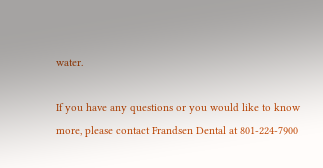water.

If you have any questions or you would like to know more, please contact Frandsen Dental at 801-224-7900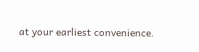at your earliest convenience.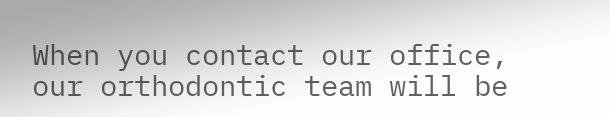When you contact our office, our orthodontic team will be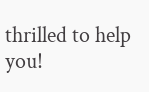thrilled to help you!